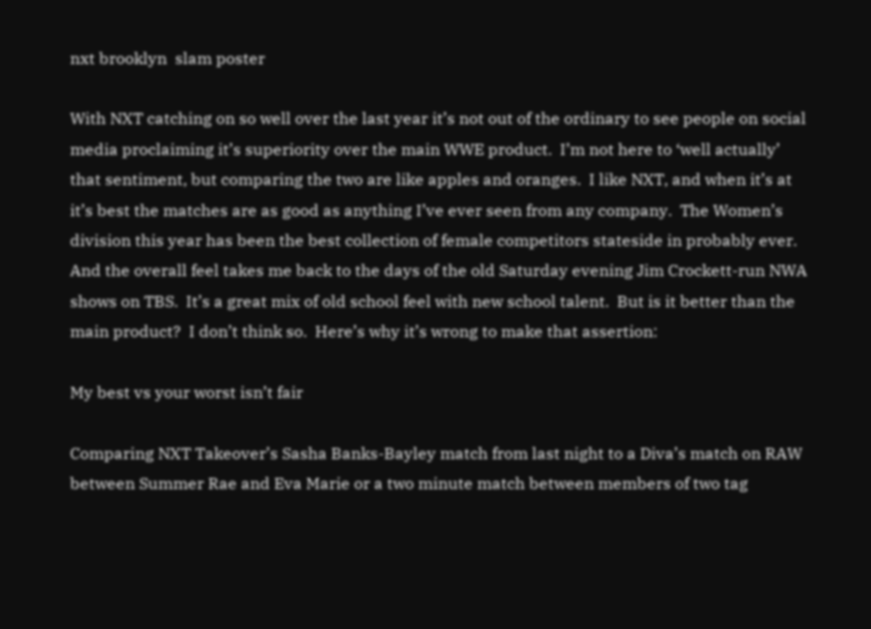nxt brooklyn  slam poster

With NXT catching on so well over the last year it’s not out of the ordinary to see people on social media proclaiming it’s superiority over the main WWE product.  I’m not here to ‘well actually’ that sentiment, but comparing the two are like apples and oranges.  I like NXT, and when it’s at it’s best the matches are as good as anything I’ve ever seen from any company.  The Women’s division this year has been the best collection of female competitors stateside in probably ever.  And the overall feel takes me back to the days of the old Saturday evening Jim Crockett-run NWA shows on TBS.  It’s a great mix of old school feel with new school talent.  But is it better than the main product?  I don’t think so.  Here’s why it’s wrong to make that assertion:

My best vs your worst isn’t fair

Comparing NXT Takeover’s Sasha Banks-Bayley match from last night to a Diva’s match on RAW between Summer Rae and Eva Marie or a two minute match between members of two tag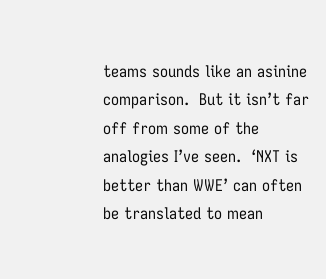teams sounds like an asinine comparison.  But it isn’t far off from some of the analogies I’ve seen.  ‘NXT is better than WWE’ can often be translated to mean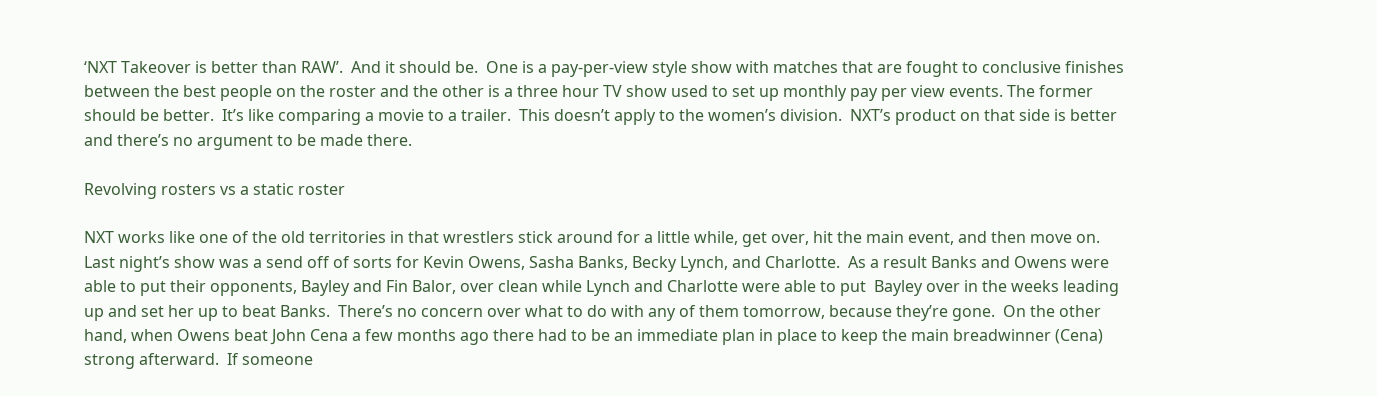‘NXT Takeover is better than RAW’.  And it should be.  One is a pay-per-view style show with matches that are fought to conclusive finishes between the best people on the roster and the other is a three hour TV show used to set up monthly pay per view events. The former should be better.  It’s like comparing a movie to a trailer.  This doesn’t apply to the women’s division.  NXT’s product on that side is better and there’s no argument to be made there.

Revolving rosters vs a static roster

NXT works like one of the old territories in that wrestlers stick around for a little while, get over, hit the main event, and then move on.  Last night’s show was a send off of sorts for Kevin Owens, Sasha Banks, Becky Lynch, and Charlotte.  As a result Banks and Owens were able to put their opponents, Bayley and Fin Balor, over clean while Lynch and Charlotte were able to put  Bayley over in the weeks leading up and set her up to beat Banks.  There’s no concern over what to do with any of them tomorrow, because they’re gone.  On the other hand, when Owens beat John Cena a few months ago there had to be an immediate plan in place to keep the main breadwinner (Cena) strong afterward.  If someone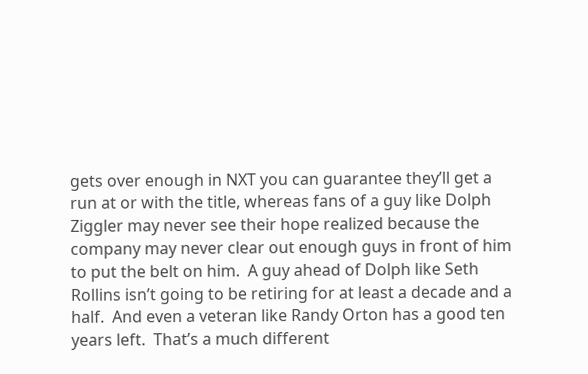gets over enough in NXT you can guarantee they’ll get a run at or with the title, whereas fans of a guy like Dolph Ziggler may never see their hope realized because the company may never clear out enough guys in front of him to put the belt on him.  A guy ahead of Dolph like Seth Rollins isn’t going to be retiring for at least a decade and a half.  And even a veteran like Randy Orton has a good ten years left.  That’s a much different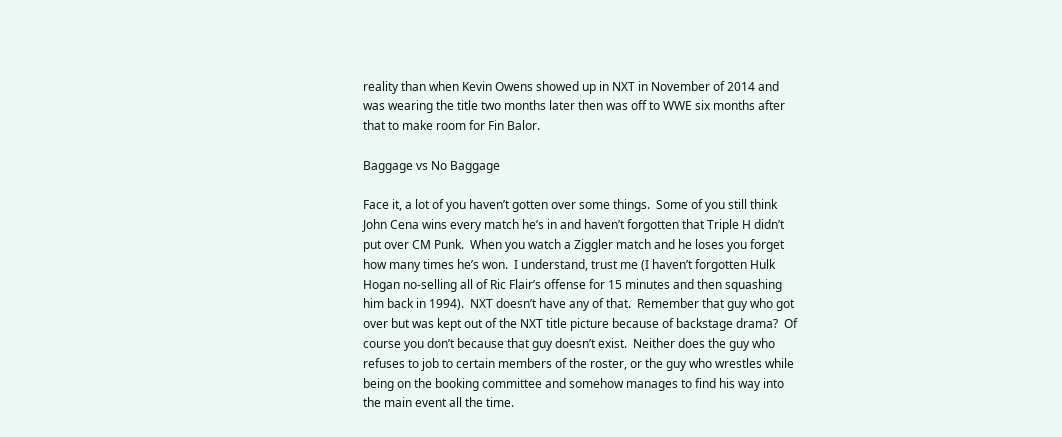reality than when Kevin Owens showed up in NXT in November of 2014 and was wearing the title two months later then was off to WWE six months after that to make room for Fin Balor.

Baggage vs No Baggage

Face it, a lot of you haven’t gotten over some things.  Some of you still think John Cena wins every match he’s in and haven’t forgotten that Triple H didn’t put over CM Punk.  When you watch a Ziggler match and he loses you forget how many times he’s won.  I understand, trust me (I haven’t forgotten Hulk Hogan no-selling all of Ric Flair’s offense for 15 minutes and then squashing him back in 1994).  NXT doesn’t have any of that.  Remember that guy who got over but was kept out of the NXT title picture because of backstage drama?  Of course you don’t because that guy doesn’t exist.  Neither does the guy who refuses to job to certain members of the roster, or the guy who wrestles while being on the booking committee and somehow manages to find his way into the main event all the time.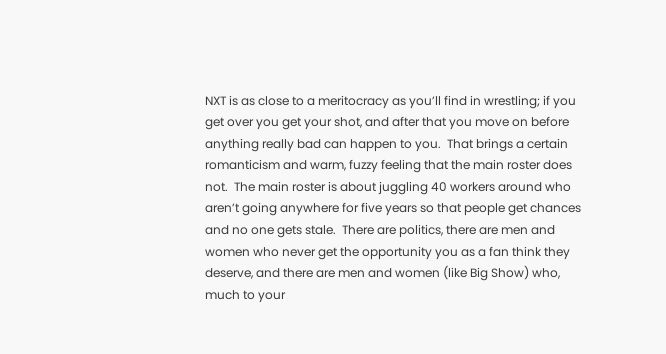NXT is as close to a meritocracy as you’ll find in wrestling; if you get over you get your shot, and after that you move on before anything really bad can happen to you.  That brings a certain romanticism and warm, fuzzy feeling that the main roster does not.  The main roster is about juggling 40 workers around who aren’t going anywhere for five years so that people get chances and no one gets stale.  There are politics, there are men and women who never get the opportunity you as a fan think they deserve, and there are men and women (like Big Show) who, much to your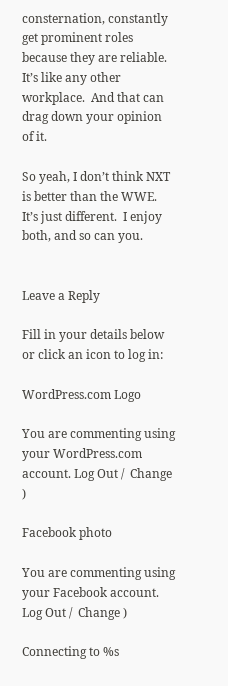consternation, constantly get prominent roles because they are reliable.  It’s like any other workplace.  And that can drag down your opinion of it.

So yeah, I don’t think NXT is better than the WWE.  It’s just different.  I enjoy both, and so can you.


Leave a Reply

Fill in your details below or click an icon to log in:

WordPress.com Logo

You are commenting using your WordPress.com account. Log Out /  Change )

Facebook photo

You are commenting using your Facebook account. Log Out /  Change )

Connecting to %s